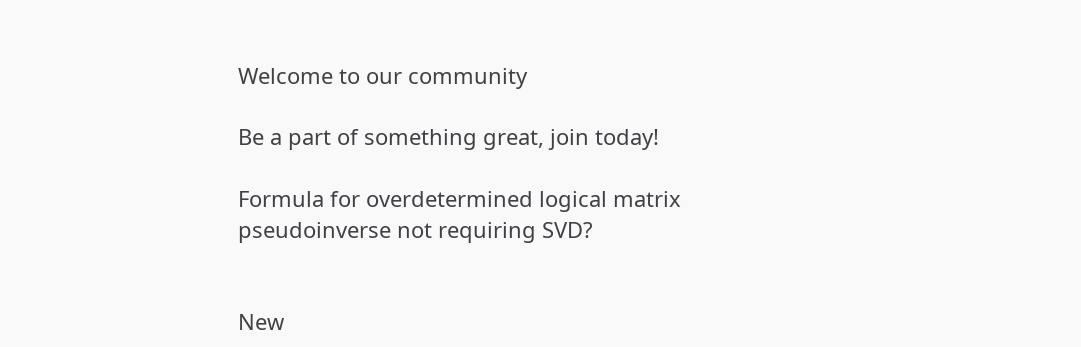Welcome to our community

Be a part of something great, join today!

Formula for overdetermined logical matrix pseudoinverse not requiring SVD?


New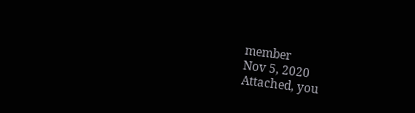member
Nov 5, 2020
Attached, you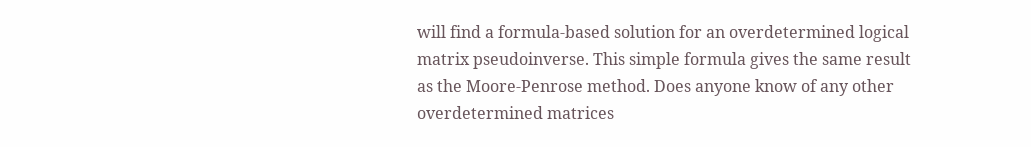will find a formula-based solution for an overdetermined logical matrix pseudoinverse. This simple formula gives the same result as the Moore-Penrose method. Does anyone know of any other overdetermined matrices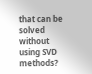that can be solved without using SVD methods?